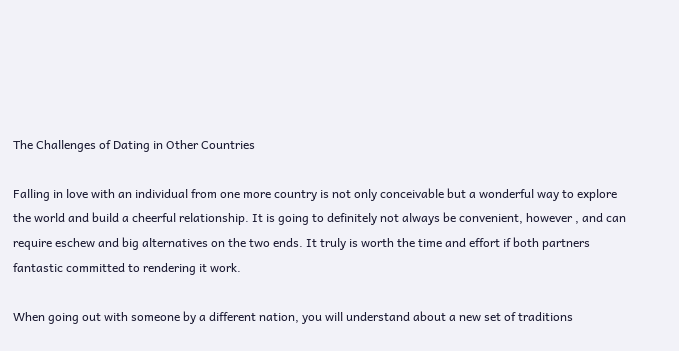The Challenges of Dating in Other Countries

Falling in love with an individual from one more country is not only conceivable but a wonderful way to explore the world and build a cheerful relationship. It is going to definitely not always be convenient, however , and can require eschew and big alternatives on the two ends. It truly is worth the time and effort if both partners fantastic committed to rendering it work.

When going out with someone by a different nation, you will understand about a new set of traditions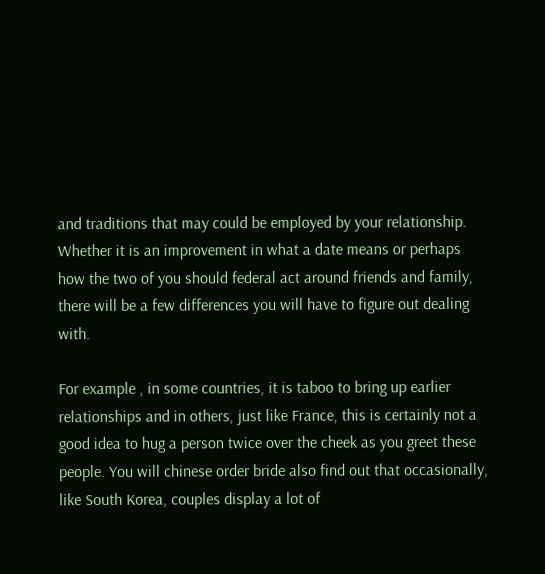and traditions that may could be employed by your relationship. Whether it is an improvement in what a date means or perhaps how the two of you should federal act around friends and family, there will be a few differences you will have to figure out dealing with.

For example , in some countries, it is taboo to bring up earlier relationships and in others, just like France, this is certainly not a good idea to hug a person twice over the cheek as you greet these people. You will chinese order bride also find out that occasionally, like South Korea, couples display a lot of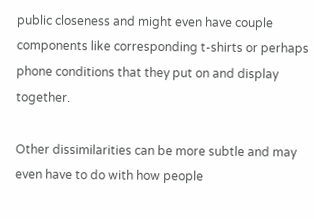public closeness and might even have couple components like corresponding t-shirts or perhaps phone conditions that they put on and display together.

Other dissimilarities can be more subtle and may even have to do with how people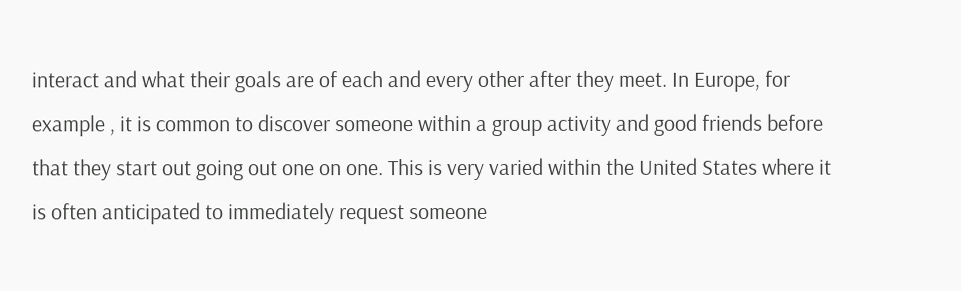interact and what their goals are of each and every other after they meet. In Europe, for example , it is common to discover someone within a group activity and good friends before that they start out going out one on one. This is very varied within the United States where it is often anticipated to immediately request someone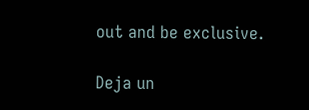out and be exclusive.

Deja un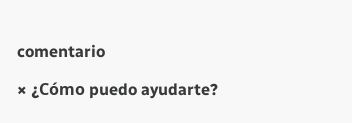comentario

× ¿Cómo puedo ayudarte?